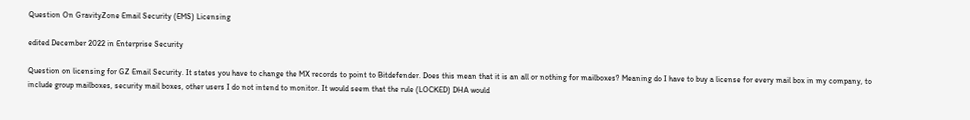Question On GravityZone Email Security (EMS) Licensing

edited December 2022 in Enterprise Security

Question on licensing for GZ Email Security. It states you have to change the MX records to point to Bitdefender. Does this mean that it is an all or nothing for mailboxes? Meaning do I have to buy a license for every mail box in my company, to include group mailboxes, security mail boxes, other users I do not intend to monitor. It would seem that the rule (LOCKED) DHA would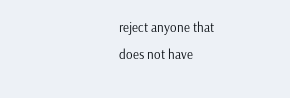reject anyone that does not have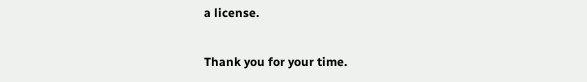a license.

Thank you for your time.